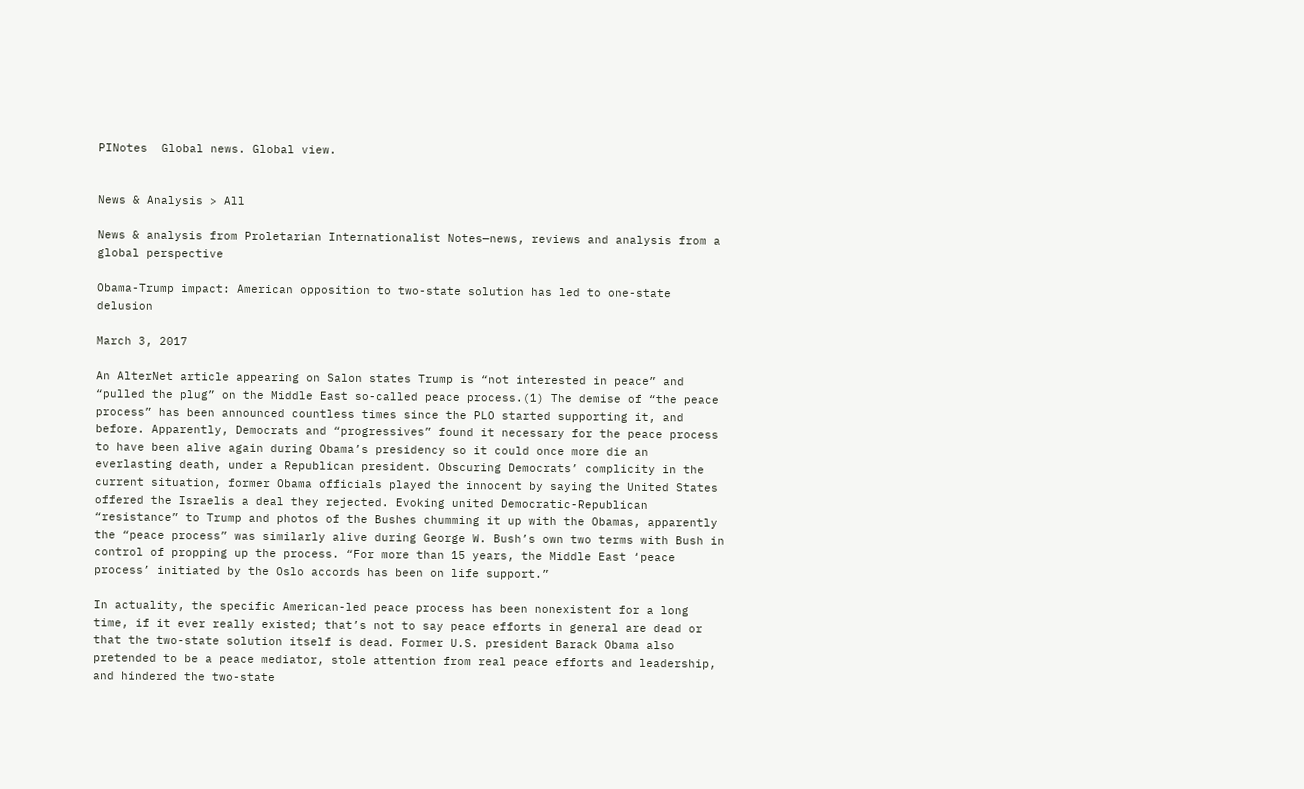PINotes  Global news. Global view.


News & Analysis > All

News & analysis from Proletarian Internationalist Notes—news, reviews and analysis from a global perspective

Obama-Trump impact: American opposition to two-state solution has led to one-state delusion

March 3, 2017

An AlterNet article appearing on Salon states Trump is “not interested in peace” and “pulled the plug” on the Middle East so-called peace process.(1) The demise of “the peace process” has been announced countless times since the PLO started supporting it, and before. Apparently, Democrats and “progressives” found it necessary for the peace process to have been alive again during Obama’s presidency so it could once more die an everlasting death, under a Republican president. Obscuring Democrats’ complicity in the current situation, former Obama officials played the innocent by saying the United States offered the Israelis a deal they rejected. Evoking united Democratic-Republican “resistance” to Trump and photos of the Bushes chumming it up with the Obamas, apparently the “peace process” was similarly alive during George W. Bush’s own two terms with Bush in control of propping up the process. “For more than 15 years, the Middle East ‘peace process’ initiated by the Oslo accords has been on life support.”

In actuality, the specific American-led peace process has been nonexistent for a long time, if it ever really existed; that’s not to say peace efforts in general are dead or that the two-state solution itself is dead. Former U.S. president Barack Obama also pretended to be a peace mediator, stole attention from real peace efforts and leadership, and hindered the two-state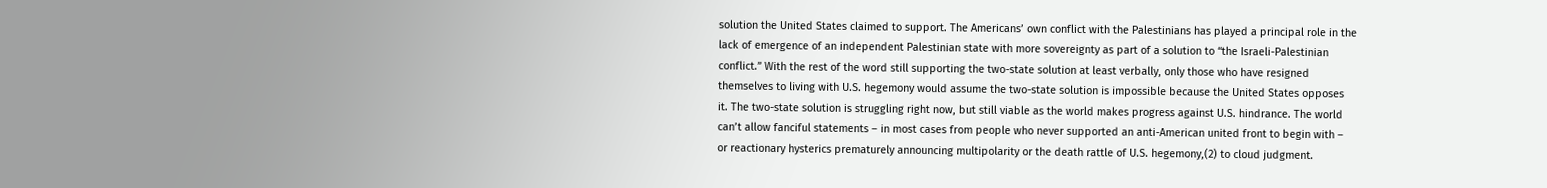solution the United States claimed to support. The Americans’ own conflict with the Palestinians has played a principal role in the lack of emergence of an independent Palestinian state with more sovereignty as part of a solution to “the Israeli-Palestinian conflict.” With the rest of the word still supporting the two-state solution at least verbally, only those who have resigned themselves to living with U.S. hegemony would assume the two-state solution is impossible because the United States opposes it. The two-state solution is struggling right now, but still viable as the world makes progress against U.S. hindrance. The world can’t allow fanciful statements – in most cases from people who never supported an anti-American united front to begin with – or reactionary hysterics prematurely announcing multipolarity or the death rattle of U.S. hegemony,(2) to cloud judgment.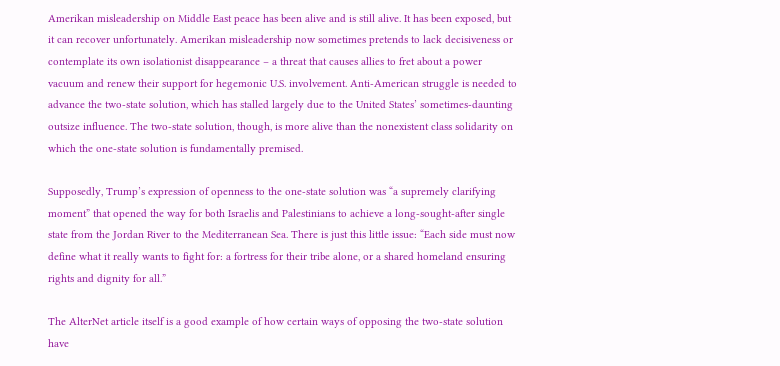Amerikan misleadership on Middle East peace has been alive and is still alive. It has been exposed, but it can recover unfortunately. Amerikan misleadership now sometimes pretends to lack decisiveness or contemplate its own isolationist disappearance – a threat that causes allies to fret about a power vacuum and renew their support for hegemonic U.S. involvement. Anti-American struggle is needed to advance the two-state solution, which has stalled largely due to the United States’ sometimes-daunting outsize influence. The two-state solution, though, is more alive than the nonexistent class solidarity on which the one-state solution is fundamentally premised.

Supposedly, Trump’s expression of openness to the one-state solution was “a supremely clarifying moment” that opened the way for both Israelis and Palestinians to achieve a long-sought-after single state from the Jordan River to the Mediterranean Sea. There is just this little issue: “Each side must now define what it really wants to fight for: a fortress for their tribe alone, or a shared homeland ensuring rights and dignity for all.”

The AlterNet article itself is a good example of how certain ways of opposing the two-state solution have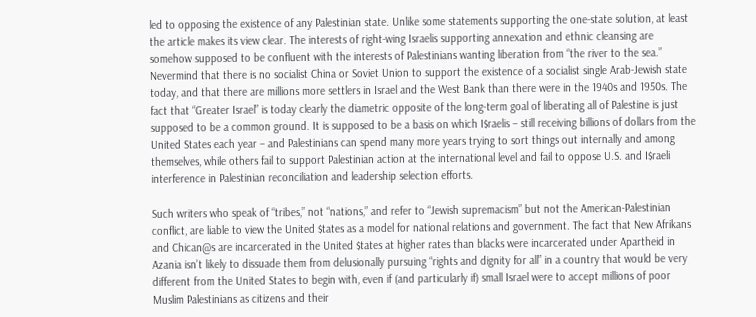led to opposing the existence of any Palestinian state. Unlike some statements supporting the one-state solution, at least the article makes its view clear. The interests of right-wing Israelis supporting annexation and ethnic cleansing are somehow supposed to be confluent with the interests of Palestinians wanting liberation from “the river to the sea.” Nevermind that there is no socialist China or Soviet Union to support the existence of a socialist single Arab-Jewish state today, and that there are millions more settlers in Israel and the West Bank than there were in the 1940s and 1950s. The fact that “Greater Israel” is today clearly the diametric opposite of the long-term goal of liberating all of Palestine is just supposed to be a common ground. It is supposed to be a basis on which I$raelis – still receiving billions of dollars from the United States each year – and Palestinians can spend many more years trying to sort things out internally and among themselves, while others fail to support Palestinian action at the international level and fail to oppose U.S. and I$raeli interference in Palestinian reconciliation and leadership selection efforts.

Such writers who speak of “tribes,” not “nations,” and refer to “Jewish supremacism” but not the American-Palestinian conflict, are liable to view the United $tates as a model for national relations and government. The fact that New Afrikans and Chican@s are incarcerated in the United $tates at higher rates than blacks were incarcerated under Apartheid in Azania isn’t likely to dissuade them from delusionally pursuing “rights and dignity for all” in a country that would be very different from the United States to begin with, even if (and particularly if) small Israel were to accept millions of poor Muslim Palestinians as citizens and their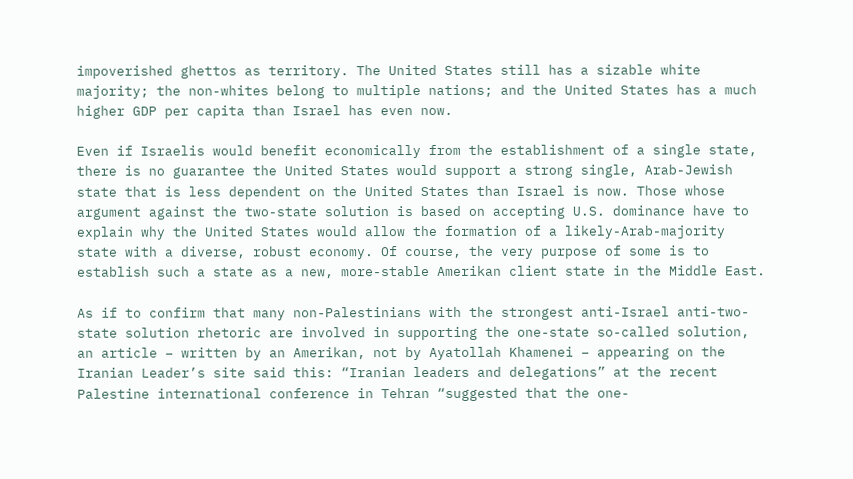impoverished ghettos as territory. The United States still has a sizable white majority; the non-whites belong to multiple nations; and the United States has a much higher GDP per capita than Israel has even now.

Even if Israelis would benefit economically from the establishment of a single state, there is no guarantee the United States would support a strong single, Arab-Jewish state that is less dependent on the United States than Israel is now. Those whose argument against the two-state solution is based on accepting U.S. dominance have to explain why the United States would allow the formation of a likely-Arab-majority state with a diverse, robust economy. Of course, the very purpose of some is to establish such a state as a new, more-stable Amerikan client state in the Middle East.

As if to confirm that many non-Palestinians with the strongest anti-Israel anti-two-state solution rhetoric are involved in supporting the one-state so-called solution, an article – written by an Amerikan, not by Ayatollah Khamenei – appearing on the Iranian Leader’s site said this: “Iranian leaders and delegations” at the recent Palestine international conference in Tehran “suggested that the one-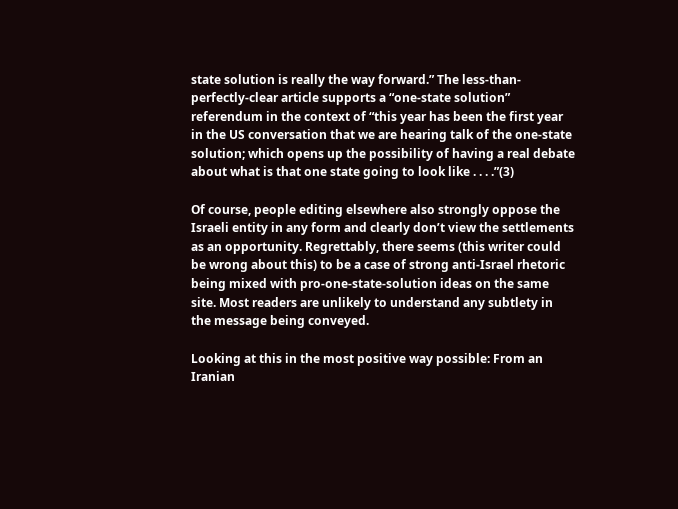state solution is really the way forward.” The less-than-perfectly-clear article supports a “one-state solution” referendum in the context of “this year has been the first year in the US conversation that we are hearing talk of the one-state solution; which opens up the possibility of having a real debate about what is that one state going to look like . . . .”(3)

Of course, people editing elsewhere also strongly oppose the Israeli entity in any form and clearly don’t view the settlements as an opportunity. Regrettably, there seems (this writer could be wrong about this) to be a case of strong anti-Israel rhetoric being mixed with pro-one-state-solution ideas on the same site. Most readers are unlikely to understand any subtlety in the message being conveyed.

Looking at this in the most positive way possible: From an Iranian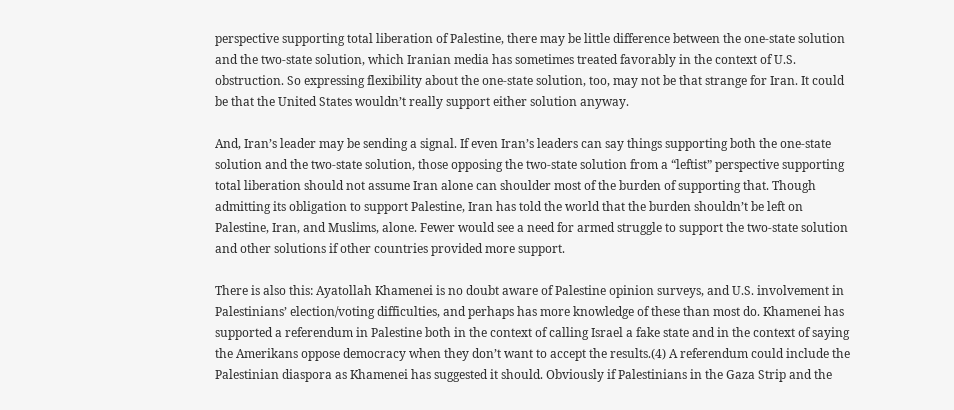perspective supporting total liberation of Palestine, there may be little difference between the one-state solution and the two-state solution, which Iranian media has sometimes treated favorably in the context of U.S. obstruction. So expressing flexibility about the one-state solution, too, may not be that strange for Iran. It could be that the United States wouldn’t really support either solution anyway.

And, Iran’s leader may be sending a signal. If even Iran’s leaders can say things supporting both the one-state solution and the two-state solution, those opposing the two-state solution from a “leftist” perspective supporting total liberation should not assume Iran alone can shoulder most of the burden of supporting that. Though admitting its obligation to support Palestine, Iran has told the world that the burden shouldn’t be left on Palestine, Iran, and Muslims, alone. Fewer would see a need for armed struggle to support the two-state solution and other solutions if other countries provided more support.

There is also this: Ayatollah Khamenei is no doubt aware of Palestine opinion surveys, and U.S. involvement in Palestinians’ election/voting difficulties, and perhaps has more knowledge of these than most do. Khamenei has supported a referendum in Palestine both in the context of calling Israel a fake state and in the context of saying the Amerikans oppose democracy when they don’t want to accept the results.(4) A referendum could include the Palestinian diaspora as Khamenei has suggested it should. Obviously if Palestinians in the Gaza Strip and the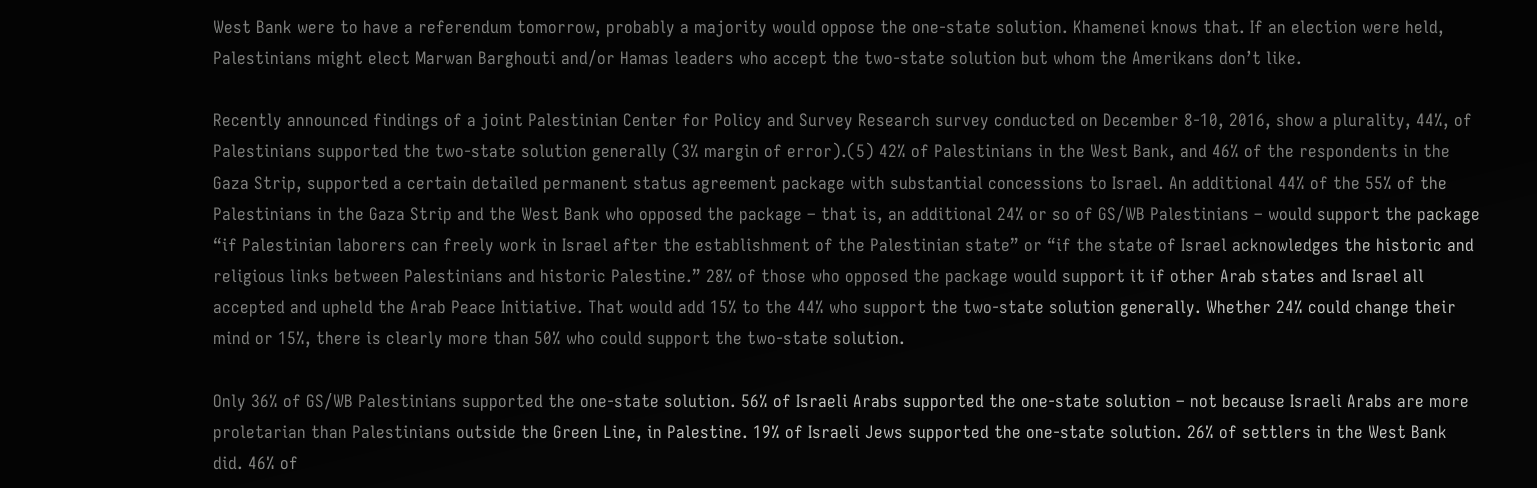West Bank were to have a referendum tomorrow, probably a majority would oppose the one-state solution. Khamenei knows that. If an election were held, Palestinians might elect Marwan Barghouti and/or Hamas leaders who accept the two-state solution but whom the Amerikans don’t like.

Recently announced findings of a joint Palestinian Center for Policy and Survey Research survey conducted on December 8-10, 2016, show a plurality, 44%, of Palestinians supported the two-state solution generally (3% margin of error).(5) 42% of Palestinians in the West Bank, and 46% of the respondents in the Gaza Strip, supported a certain detailed permanent status agreement package with substantial concessions to Israel. An additional 44% of the 55% of the Palestinians in the Gaza Strip and the West Bank who opposed the package – that is, an additional 24% or so of GS/WB Palestinians – would support the package “if Palestinian laborers can freely work in Israel after the establishment of the Palestinian state” or “if the state of Israel acknowledges the historic and religious links between Palestinians and historic Palestine.” 28% of those who opposed the package would support it if other Arab states and Israel all accepted and upheld the Arab Peace Initiative. That would add 15% to the 44% who support the two-state solution generally. Whether 24% could change their mind or 15%, there is clearly more than 50% who could support the two-state solution.

Only 36% of GS/WB Palestinians supported the one-state solution. 56% of Israeli Arabs supported the one-state solution – not because Israeli Arabs are more proletarian than Palestinians outside the Green Line, in Palestine. 19% of Israeli Jews supported the one-state solution. 26% of settlers in the West Bank did. 46% of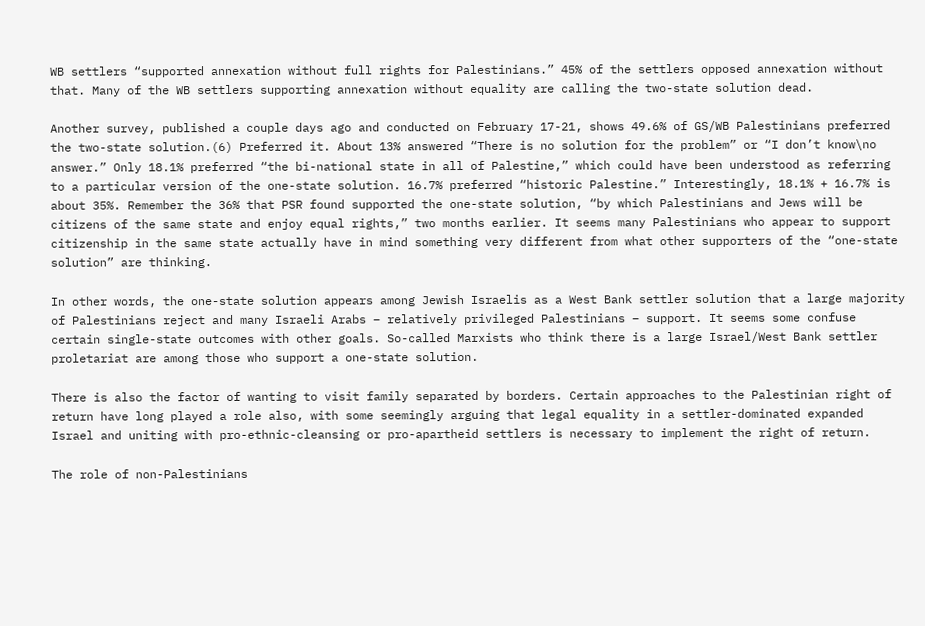WB settlers “supported annexation without full rights for Palestinians.” 45% of the settlers opposed annexation without that. Many of the WB settlers supporting annexation without equality are calling the two-state solution dead.

Another survey, published a couple days ago and conducted on February 17-21, shows 49.6% of GS/WB Palestinians preferred the two-state solution.(6) Preferred it. About 13% answered “There is no solution for the problem” or “I don’t know\no answer.” Only 18.1% preferred “the bi-national state in all of Palestine,” which could have been understood as referring to a particular version of the one-state solution. 16.7% preferred “historic Palestine.” Interestingly, 18.1% + 16.7% is about 35%. Remember the 36% that PSR found supported the one-state solution, “by which Palestinians and Jews will be citizens of the same state and enjoy equal rights,” two months earlier. It seems many Palestinians who appear to support citizenship in the same state actually have in mind something very different from what other supporters of the “one-state solution” are thinking.

In other words, the one-state solution appears among Jewish Israelis as a West Bank settler solution that a large majority of Palestinians reject and many Israeli Arabs – relatively privileged Palestinians – support. It seems some confuse certain single-state outcomes with other goals. So-called Marxists who think there is a large Israel/West Bank settler proletariat are among those who support a one-state solution.

There is also the factor of wanting to visit family separated by borders. Certain approaches to the Palestinian right of return have long played a role also, with some seemingly arguing that legal equality in a settler-dominated expanded Israel and uniting with pro-ethnic-cleansing or pro-apartheid settlers is necessary to implement the right of return.

The role of non-Palestinians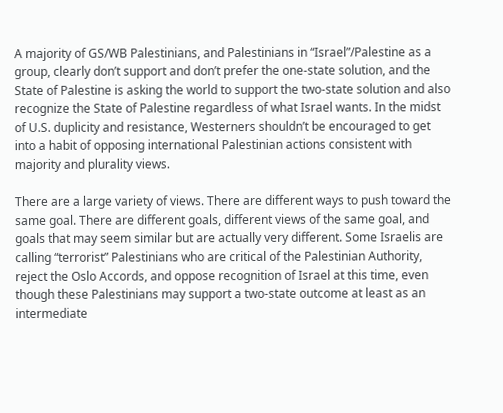A majority of GS/WB Palestinians, and Palestinians in “Israel”/Palestine as a group, clearly don’t support and don’t prefer the one-state solution, and the State of Palestine is asking the world to support the two-state solution and also recognize the State of Palestine regardless of what Israel wants. In the midst of U.S. duplicity and resistance, Westerners shouldn’t be encouraged to get into a habit of opposing international Palestinian actions consistent with majority and plurality views.

There are a large variety of views. There are different ways to push toward the same goal. There are different goals, different views of the same goal, and goals that may seem similar but are actually very different. Some Israelis are calling “terrorist” Palestinians who are critical of the Palestinian Authority, reject the Oslo Accords, and oppose recognition of Israel at this time, even though these Palestinians may support a two-state outcome at least as an intermediate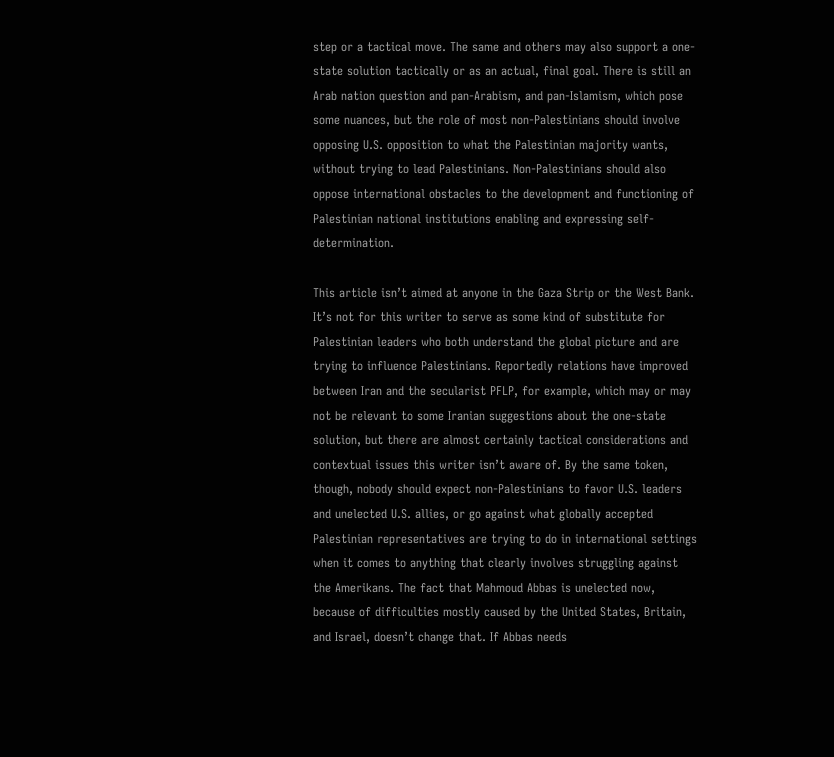step or a tactical move. The same and others may also support a one-state solution tactically or as an actual, final goal. There is still an Arab nation question and pan-Arabism, and pan-Islamism, which pose some nuances, but the role of most non-Palestinians should involve opposing U.S. opposition to what the Palestinian majority wants, without trying to lead Palestinians. Non-Palestinians should also oppose international obstacles to the development and functioning of Palestinian national institutions enabling and expressing self-determination.

This article isn’t aimed at anyone in the Gaza Strip or the West Bank. It’s not for this writer to serve as some kind of substitute for Palestinian leaders who both understand the global picture and are trying to influence Palestinians. Reportedly relations have improved between Iran and the secularist PFLP, for example, which may or may not be relevant to some Iranian suggestions about the one-state solution, but there are almost certainly tactical considerations and contextual issues this writer isn’t aware of. By the same token, though, nobody should expect non-Palestinians to favor U.S. leaders and unelected U.S. allies, or go against what globally accepted Palestinian representatives are trying to do in international settings when it comes to anything that clearly involves struggling against the Amerikans. The fact that Mahmoud Abbas is unelected now, because of difficulties mostly caused by the United States, Britain, and Israel, doesn’t change that. If Abbas needs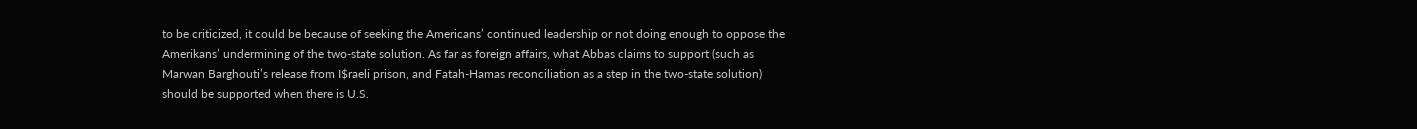to be criticized, it could be because of seeking the Americans’ continued leadership or not doing enough to oppose the Amerikans’ undermining of the two-state solution. As far as foreign affairs, what Abbas claims to support (such as Marwan Barghouti’s release from I$raeli prison, and Fatah-Hamas reconciliation as a step in the two-state solution) should be supported when there is U.S.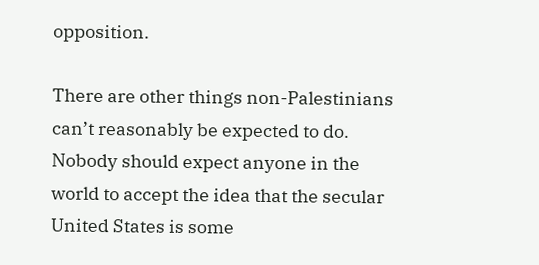opposition.

There are other things non-Palestinians can’t reasonably be expected to do. Nobody should expect anyone in the world to accept the idea that the secular United States is some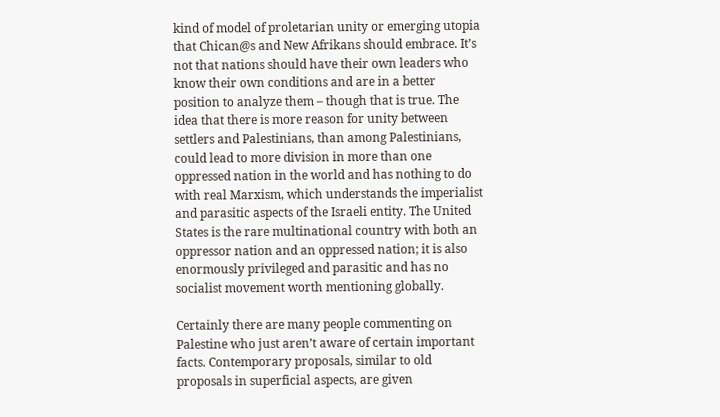kind of model of proletarian unity or emerging utopia that Chican@s and New Afrikans should embrace. It’s not that nations should have their own leaders who know their own conditions and are in a better position to analyze them – though that is true. The idea that there is more reason for unity between settlers and Palestinians, than among Palestinians, could lead to more division in more than one oppressed nation in the world and has nothing to do with real Marxism, which understands the imperialist and parasitic aspects of the Israeli entity. The United States is the rare multinational country with both an oppressor nation and an oppressed nation; it is also enormously privileged and parasitic and has no socialist movement worth mentioning globally.

Certainly there are many people commenting on Palestine who just aren’t aware of certain important facts. Contemporary proposals, similar to old proposals in superficial aspects, are given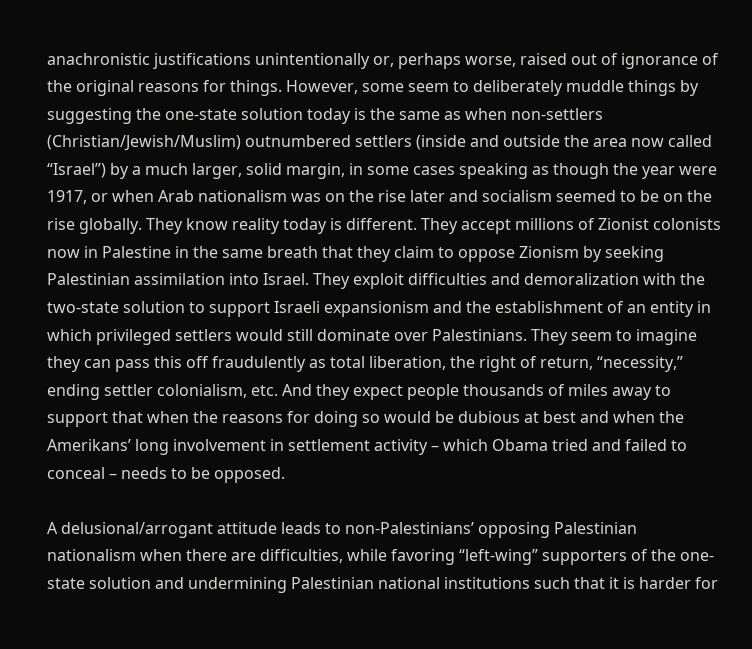anachronistic justifications unintentionally or, perhaps worse, raised out of ignorance of the original reasons for things. However, some seem to deliberately muddle things by suggesting the one-state solution today is the same as when non-settlers (Christian/Jewish/Muslim) outnumbered settlers (inside and outside the area now called “Israel”) by a much larger, solid margin, in some cases speaking as though the year were 1917, or when Arab nationalism was on the rise later and socialism seemed to be on the rise globally. They know reality today is different. They accept millions of Zionist colonists now in Palestine in the same breath that they claim to oppose Zionism by seeking Palestinian assimilation into Israel. They exploit difficulties and demoralization with the two-state solution to support Israeli expansionism and the establishment of an entity in which privileged settlers would still dominate over Palestinians. They seem to imagine they can pass this off fraudulently as total liberation, the right of return, “necessity,” ending settler colonialism, etc. And they expect people thousands of miles away to support that when the reasons for doing so would be dubious at best and when the Amerikans’ long involvement in settlement activity – which Obama tried and failed to conceal – needs to be opposed.

A delusional/arrogant attitude leads to non-Palestinians’ opposing Palestinian nationalism when there are difficulties, while favoring “left-wing” supporters of the one-state solution and undermining Palestinian national institutions such that it is harder for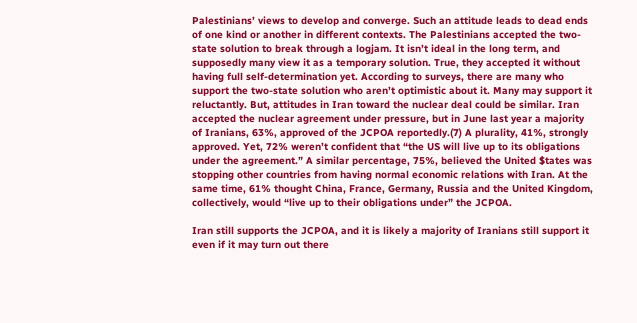Palestinians’ views to develop and converge. Such an attitude leads to dead ends of one kind or another in different contexts. The Palestinians accepted the two-state solution to break through a logjam. It isn’t ideal in the long term, and supposedly many view it as a temporary solution. True, they accepted it without having full self-determination yet. According to surveys, there are many who support the two-state solution who aren’t optimistic about it. Many may support it reluctantly. But, attitudes in Iran toward the nuclear deal could be similar. Iran accepted the nuclear agreement under pressure, but in June last year a majority of Iranians, 63%, approved of the JCPOA reportedly.(7) A plurality, 41%, strongly approved. Yet, 72% weren’t confident that “the US will live up to its obligations under the agreement.” A similar percentage, 75%, believed the United $tates was stopping other countries from having normal economic relations with Iran. At the same time, 61% thought China, France, Germany, Russia and the United Kingdom, collectively, would “live up to their obligations under” the JCPOA.

Iran still supports the JCPOA, and it is likely a majority of Iranians still support it even if it may turn out there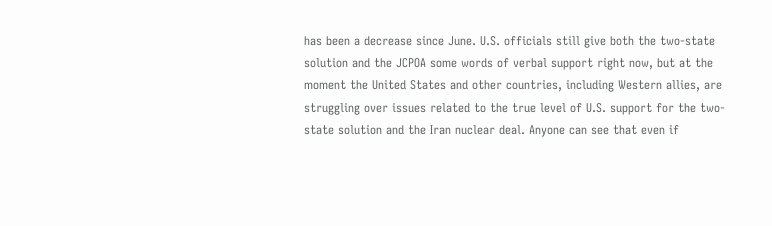has been a decrease since June. U.S. officials still give both the two-state solution and the JCPOA some words of verbal support right now, but at the moment the United States and other countries, including Western allies, are struggling over issues related to the true level of U.S. support for the two-state solution and the Iran nuclear deal. Anyone can see that even if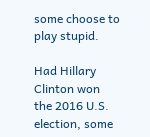some choose to play stupid.

Had Hillary Clinton won the 2016 U.S. election, some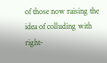of those now raising the idea of colluding with right-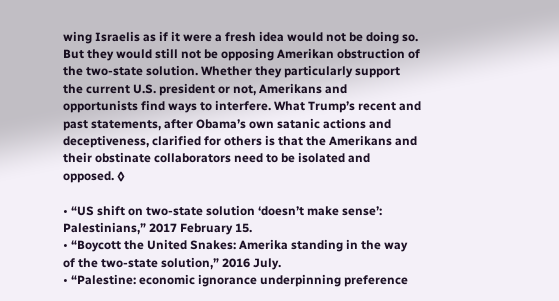wing Israelis as if it were a fresh idea would not be doing so. But they would still not be opposing Amerikan obstruction of the two-state solution. Whether they particularly support the current U.S. president or not, Amerikans and opportunists find ways to interfere. What Trump’s recent and past statements, after Obama’s own satanic actions and deceptiveness, clarified for others is that the Amerikans and their obstinate collaborators need to be isolated and opposed. ◊

• “US shift on two-state solution ‘doesn’t make sense’: Palestinians,” 2017 February 15.
• “Boycott the United Snakes: Amerika standing in the way of the two-state solution,” 2016 July.
• “Palestine: economic ignorance underpinning preference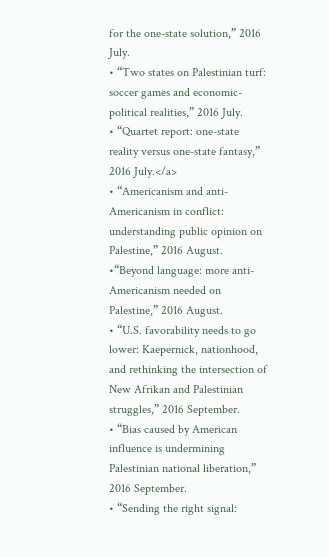for the one-state solution,” 2016 July.
• “Two states on Palestinian turf: soccer games and economic-political realities,” 2016 July.
• “Quartet report: one-state reality versus one-state fantasy,” 2016 July.</a>
• “Americanism and anti-Americanism in conflict: understanding public opinion on Palestine,” 2016 August.
•“Beyond language: more anti-Americanism needed on Palestine,” 2016 August.
• “U.S. favorability needs to go lower: Kaepernick, nationhood, and rethinking the intersection of New Afrikan and Palestinian struggles,” 2016 September.
• “Bias caused by American influence is undermining Palestinian national liberation,” 2016 September.
• “Sending the right signal: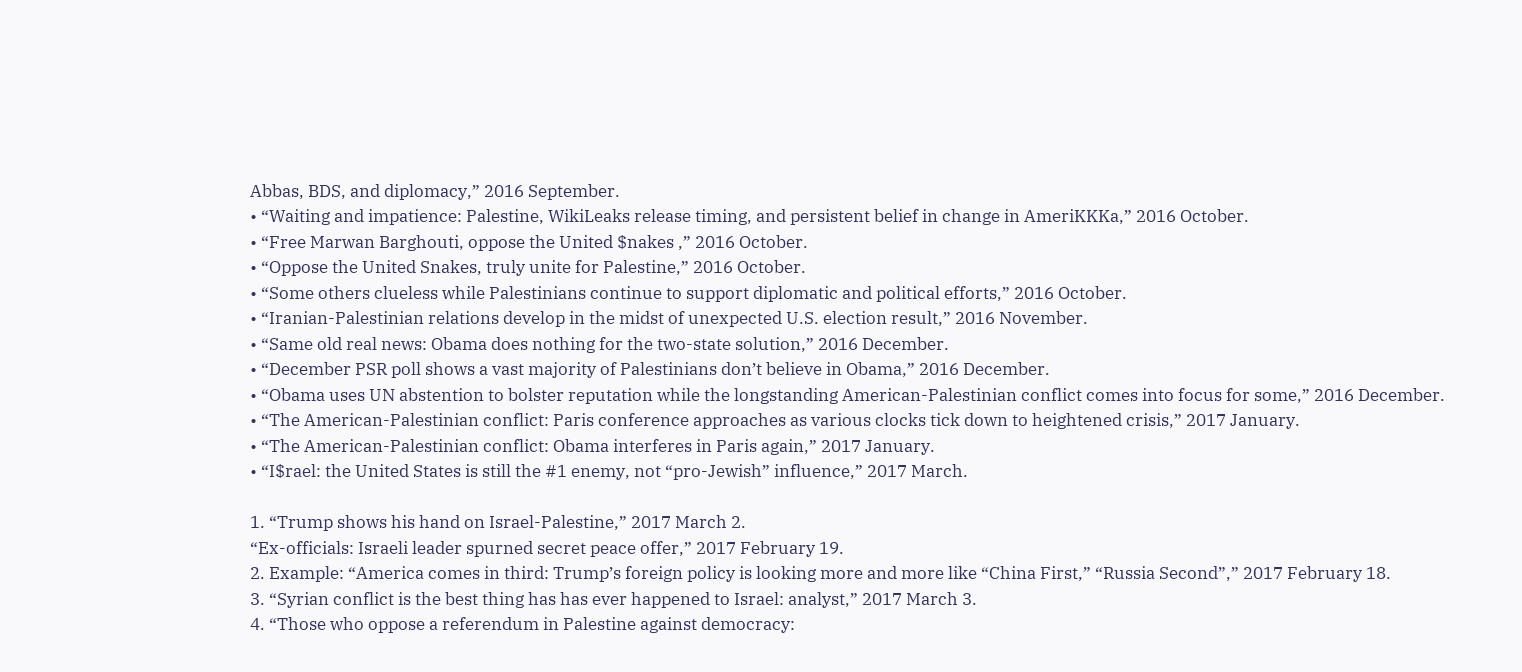Abbas, BDS, and diplomacy,” 2016 September.
• “Waiting and impatience: Palestine, WikiLeaks release timing, and persistent belief in change in AmeriKKKa,” 2016 October.
• “Free Marwan Barghouti, oppose the United $nakes ,” 2016 October.
• “Oppose the United Snakes, truly unite for Palestine,” 2016 October.
• “Some others clueless while Palestinians continue to support diplomatic and political efforts,” 2016 October.
• “Iranian-Palestinian relations develop in the midst of unexpected U.S. election result,” 2016 November.
• “Same old real news: Obama does nothing for the two-state solution,” 2016 December.
• “December PSR poll shows a vast majority of Palestinians don’t believe in Obama,” 2016 December.
• “Obama uses UN abstention to bolster reputation while the longstanding American-Palestinian conflict comes into focus for some,” 2016 December.
• “The American-Palestinian conflict: Paris conference approaches as various clocks tick down to heightened crisis,” 2017 January.
• “The American-Palestinian conflict: Obama interferes in Paris again,” 2017 January.
• “I$rael: the United States is still the #1 enemy, not “pro-Jewish” influence,” 2017 March.

1. “Trump shows his hand on Israel-Palestine,” 2017 March 2.
“Ex-officials: Israeli leader spurned secret peace offer,” 2017 February 19.
2. Example: “America comes in third: Trump’s foreign policy is looking more and more like “China First,” “Russia Second”,” 2017 February 18.
3. “Syrian conflict is the best thing has has ever happened to Israel: analyst,” 2017 March 3.
4. “Those who oppose a referendum in Palestine against democracy: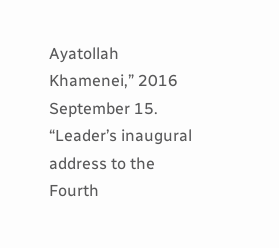Ayatollah Khamenei,” 2016 September 15.
“Leader’s inaugural address to the Fourth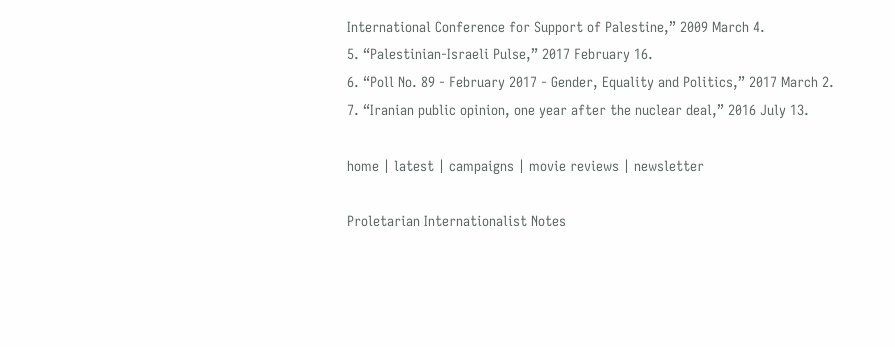International Conference for Support of Palestine,” 2009 March 4.
5. “Palestinian-Israeli Pulse,” 2017 February 16.
6. “Poll No. 89 - February 2017 - Gender, Equality and Politics,” 2017 March 2.
7. “Iranian public opinion, one year after the nuclear deal,” 2016 July 13.

home | latest | campaigns | movie reviews | newsletter

Proletarian Internationalist Notes